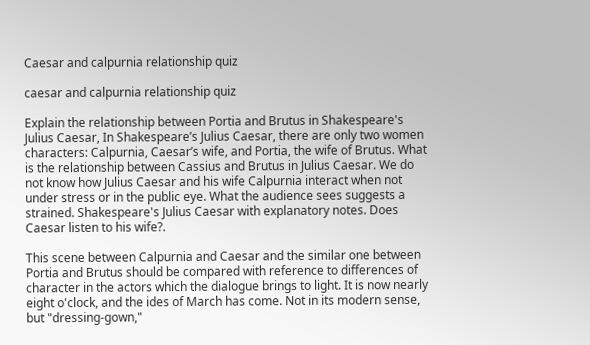Caesar and calpurnia relationship quiz

caesar and calpurnia relationship quiz

Explain the relationship between Portia and Brutus in Shakespeare's Julius Caesar, In Shakespeare’s Julius Caesar, there are only two women characters: Calpurnia, Caesar’s wife, and Portia, the wife of Brutus. What is the relationship between Cassius and Brutus in Julius Caesar. We do not know how Julius Caesar and his wife Calpurnia interact when not under stress or in the public eye. What the audience sees suggests a strained. Shakespeare's Julius Caesar with explanatory notes. Does Caesar listen to his wife?.

This scene between Calpurnia and Caesar and the similar one between Portia and Brutus should be compared with reference to differences of character in the actors which the dialogue brings to light. It is now nearly eight o'clock, and the ides of March has come. Not in its modern sense, but "dressing-gown,"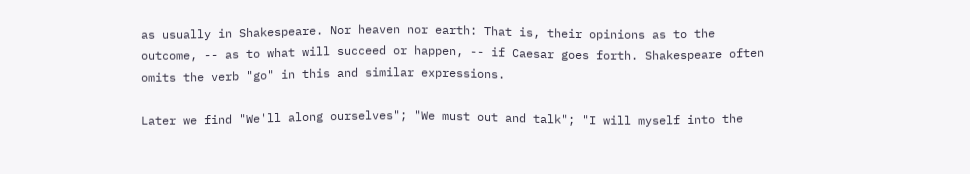as usually in Shakespeare. Nor heaven nor earth: That is, their opinions as to the outcome, -- as to what will succeed or happen, -- if Caesar goes forth. Shakespeare often omits the verb "go" in this and similar expressions.

Later we find "We'll along ourselves"; "We must out and talk"; "I will myself into the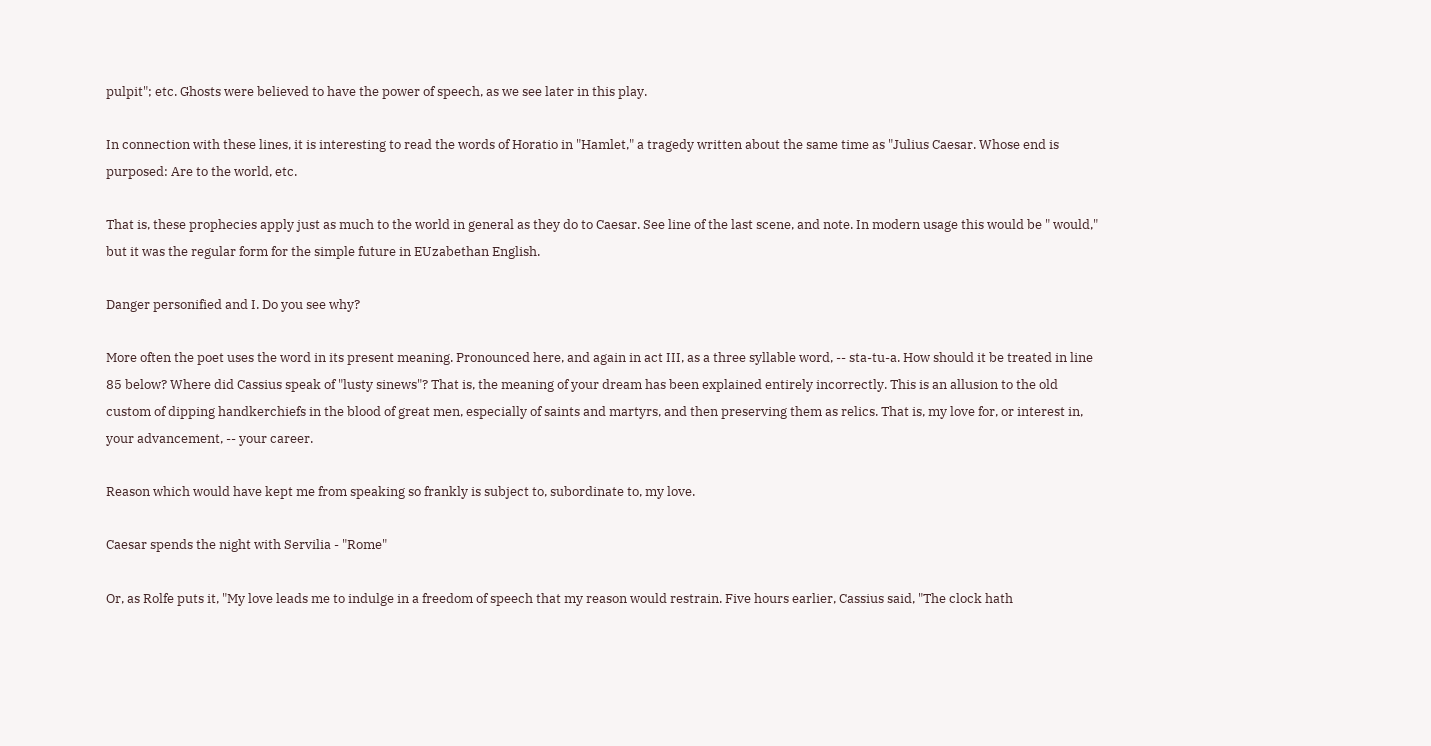pulpit"; etc. Ghosts were believed to have the power of speech, as we see later in this play.

In connection with these lines, it is interesting to read the words of Horatio in "Hamlet," a tragedy written about the same time as "Julius Caesar. Whose end is purposed: Are to the world, etc.

That is, these prophecies apply just as much to the world in general as they do to Caesar. See line of the last scene, and note. In modern usage this would be " would," but it was the regular form for the simple future in EUzabethan English.

Danger personified and I. Do you see why?

More often the poet uses the word in its present meaning. Pronounced here, and again in act III, as a three syllable word, -- sta-tu-a. How should it be treated in line 85 below? Where did Cassius speak of "lusty sinews"? That is, the meaning of your dream has been explained entirely incorrectly. This is an allusion to the old custom of dipping handkerchiefs in the blood of great men, especially of saints and martyrs, and then preserving them as relics. That is, my love for, or interest in, your advancement, -- your career.

Reason which would have kept me from speaking so frankly is subject to, subordinate to, my love.

Caesar spends the night with Servilia - "Rome"

Or, as Rolfe puts it, "My love leads me to indulge in a freedom of speech that my reason would restrain. Five hours earlier, Cassius said, "The clock hath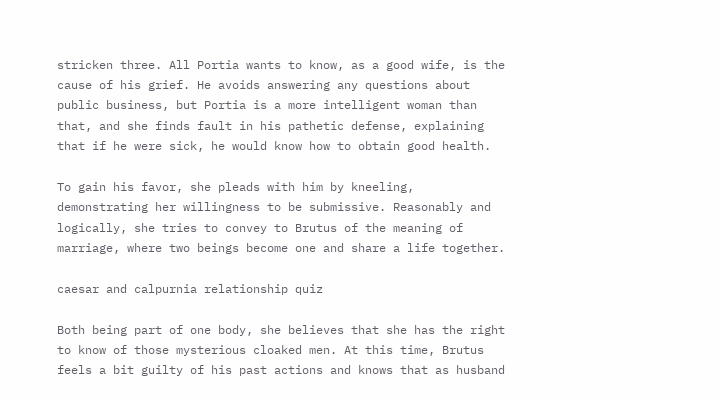stricken three. All Portia wants to know, as a good wife, is the cause of his grief. He avoids answering any questions about public business, but Portia is a more intelligent woman than that, and she finds fault in his pathetic defense, explaining that if he were sick, he would know how to obtain good health.

To gain his favor, she pleads with him by kneeling, demonstrating her willingness to be submissive. Reasonably and logically, she tries to convey to Brutus of the meaning of marriage, where two beings become one and share a life together.

caesar and calpurnia relationship quiz

Both being part of one body, she believes that she has the right to know of those mysterious cloaked men. At this time, Brutus feels a bit guilty of his past actions and knows that as husband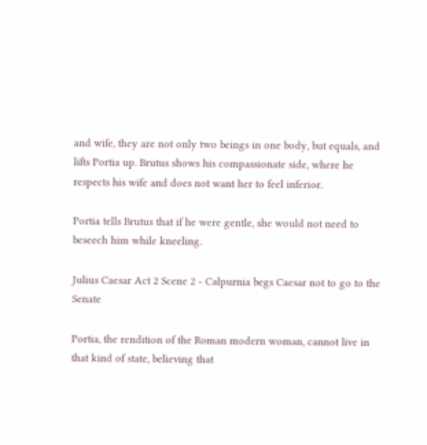and wife, they are not only two beings in one body, but equals, and lifts Portia up. Brutus shows his compassionate side, where he respects his wife and does not want her to feel inferior.

Portia tells Brutus that if he were gentle, she would not need to beseech him while kneeling.

Julius Caesar Act 2 Scene 2 - Calpurnia begs Caesar not to go to the Senate

Portia, the rendition of the Roman modern woman, cannot live in that kind of state, believing that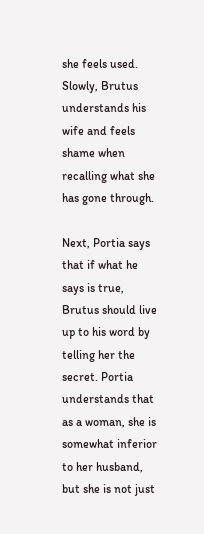she feels used. Slowly, Brutus understands his wife and feels shame when recalling what she has gone through.

Next, Portia says that if what he says is true, Brutus should live up to his word by telling her the secret. Portia understands that as a woman, she is somewhat inferior to her husband, but she is not just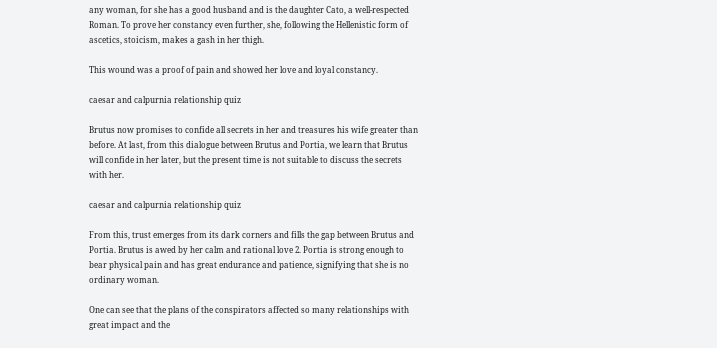any woman, for she has a good husband and is the daughter Cato, a well-respected Roman. To prove her constancy even further, she, following the Hellenistic form of ascetics, stoicism, makes a gash in her thigh.

This wound was a proof of pain and showed her love and loyal constancy.

caesar and calpurnia relationship quiz

Brutus now promises to confide all secrets in her and treasures his wife greater than before. At last, from this dialogue between Brutus and Portia, we learn that Brutus will confide in her later, but the present time is not suitable to discuss the secrets with her.

caesar and calpurnia relationship quiz

From this, trust emerges from its dark corners and fills the gap between Brutus and Portia. Brutus is awed by her calm and rational love 2. Portia is strong enough to bear physical pain and has great endurance and patience, signifying that she is no ordinary woman.

One can see that the plans of the conspirators affected so many relationships with great impact and the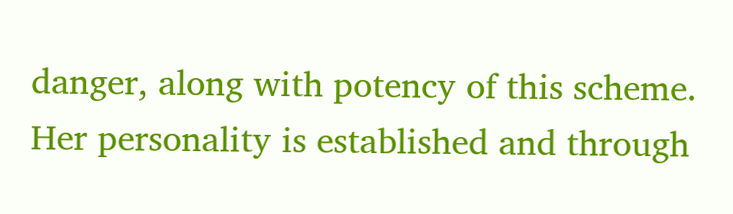danger, along with potency of this scheme. Her personality is established and through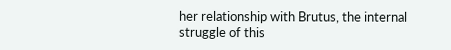her relationship with Brutus, the internal struggle of this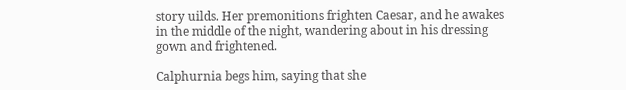story uilds. Her premonitions frighten Caesar, and he awakes in the middle of the night, wandering about in his dressing gown and frightened.

Calphurnia begs him, saying that she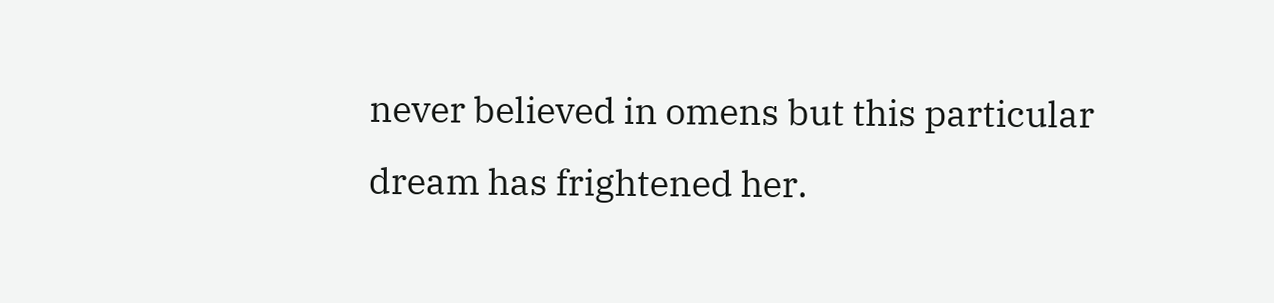never believed in omens but this particular dream has frightened her.